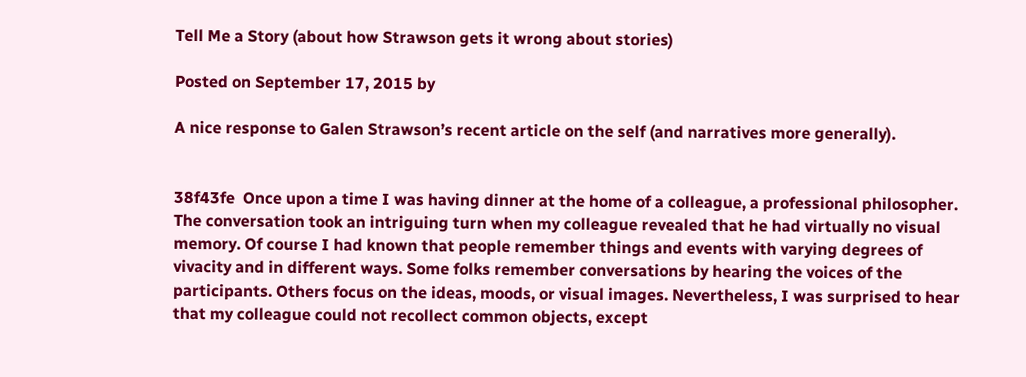Tell Me a Story (about how Strawson gets it wrong about stories)

Posted on September 17, 2015 by

A nice response to Galen Strawson’s recent article on the self (and narratives more generally).


38f43fe  Once upon a time I was having dinner at the home of a colleague, a professional philosopher. The conversation took an intriguing turn when my colleague revealed that he had virtually no visual memory. Of course I had known that people remember things and events with varying degrees of vivacity and in different ways. Some folks remember conversations by hearing the voices of the participants. Others focus on the ideas, moods, or visual images. Nevertheless, I was surprised to hear that my colleague could not recollect common objects, except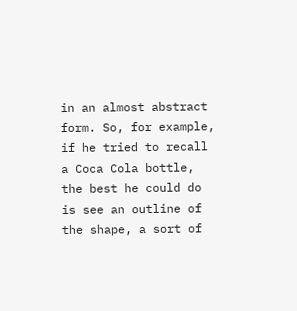in an almost abstract form. So, for example, if he tried to recall a Coca Cola bottle, the best he could do is see an outline of the shape, a sort of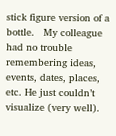stick figure version of a bottle.   My colleague had no trouble remembering ideas, events, dates, places, etc. He just couldn’t visualize (very well).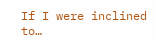If I were inclined to…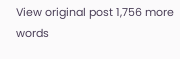View original post 1,756 more words